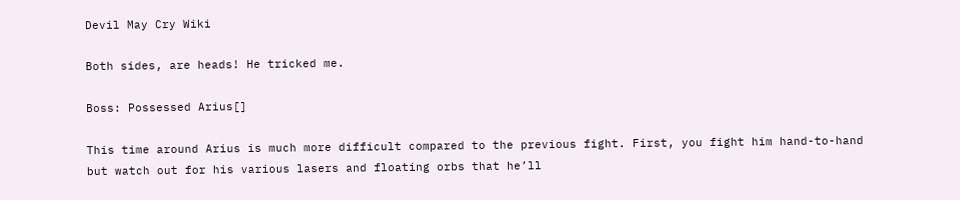Devil May Cry Wiki

Both sides, are heads! He tricked me.

Boss: Possessed Arius[]

This time around Arius is much more difficult compared to the previous fight. First, you fight him hand-to-hand but watch out for his various lasers and floating orbs that he’ll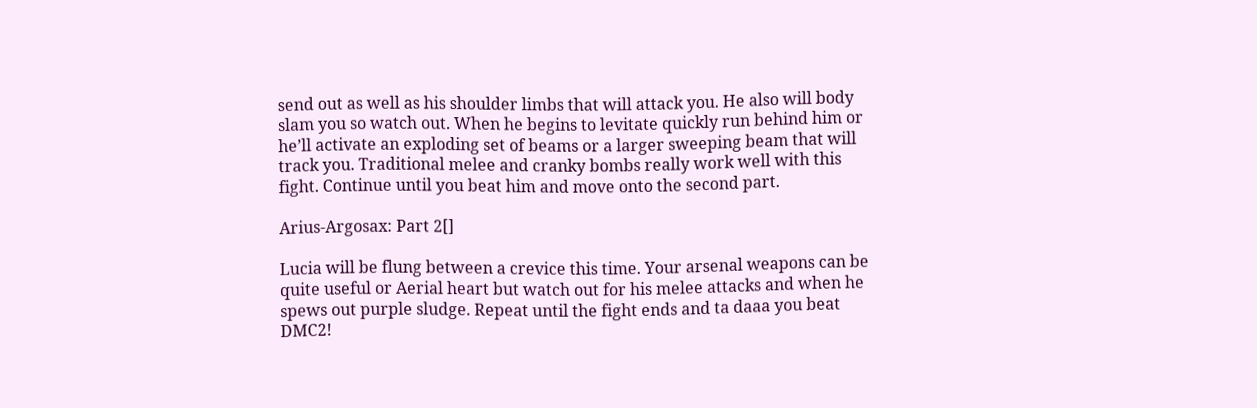send out as well as his shoulder limbs that will attack you. He also will body slam you so watch out. When he begins to levitate quickly run behind him or he’ll activate an exploding set of beams or a larger sweeping beam that will track you. Traditional melee and cranky bombs really work well with this fight. Continue until you beat him and move onto the second part.

Arius-Argosax: Part 2[]

Lucia will be flung between a crevice this time. Your arsenal weapons can be quite useful or Aerial heart but watch out for his melee attacks and when he spews out purple sludge. Repeat until the fight ends and ta daaa you beat DMC2!